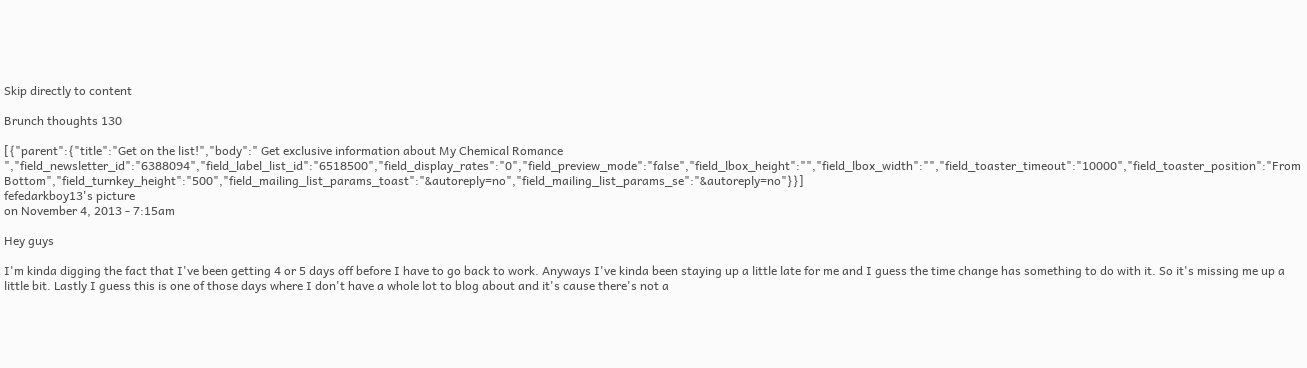Skip directly to content

Brunch thoughts 130

[{"parent":{"title":"Get on the list!","body":" Get exclusive information about My Chemical Romance ","field_newsletter_id":"6388094","field_label_list_id":"6518500","field_display_rates":"0","field_preview_mode":"false","field_lbox_height":"","field_lbox_width":"","field_toaster_timeout":"10000","field_toaster_position":"From Bottom","field_turnkey_height":"500","field_mailing_list_params_toast":"&autoreply=no","field_mailing_list_params_se":"&autoreply=no"}}]
fefedarkboy13's picture
on November 4, 2013 - 7:15am

Hey guys

I'm kinda digging the fact that I've been getting 4 or 5 days off before I have to go back to work. Anyways I've kinda been staying up a little late for me and I guess the time change has something to do with it. So it's missing me up a little bit. Lastly I guess this is one of those days where I don't have a whole lot to blog about and it's cause there's not a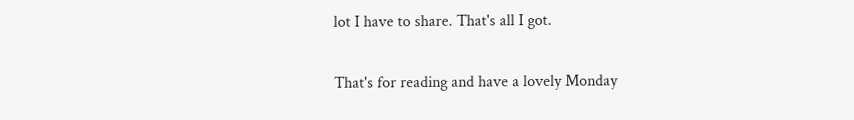lot I have to share. That's all I got.

That's for reading and have a lovely Monday